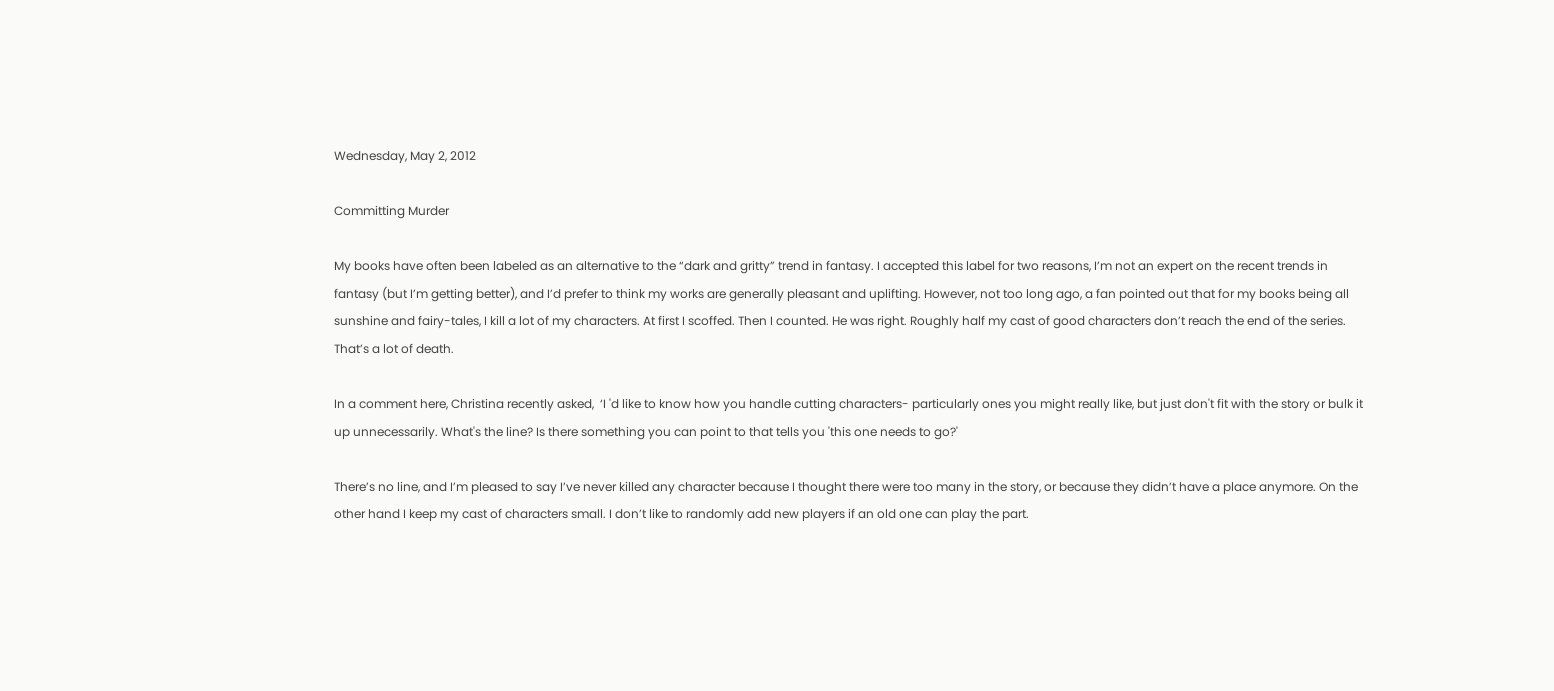Wednesday, May 2, 2012

Committing Murder

My books have often been labeled as an alternative to the “dark and gritty” trend in fantasy. I accepted this label for two reasons, I’m not an expert on the recent trends in fantasy (but I’m getting better), and I’d prefer to think my works are generally pleasant and uplifting. However, not too long ago, a fan pointed out that for my books being all sunshine and fairy-tales, I kill a lot of my characters. At first I scoffed. Then I counted. He was right. Roughly half my cast of good characters don’t reach the end of the series. That’s a lot of death.

In a comment here, Christina recently asked,  ‘I 'd like to know how you handle cutting characters- particularly ones you might really like, but just don't fit with the story or bulk it up unnecessarily. What's the line? Is there something you can point to that tells you 'this one needs to go?'

There’s no line, and I’m pleased to say I’ve never killed any character because I thought there were too many in the story, or because they didn’t have a place anymore. On the other hand I keep my cast of characters small. I don’t like to randomly add new players if an old one can play the part.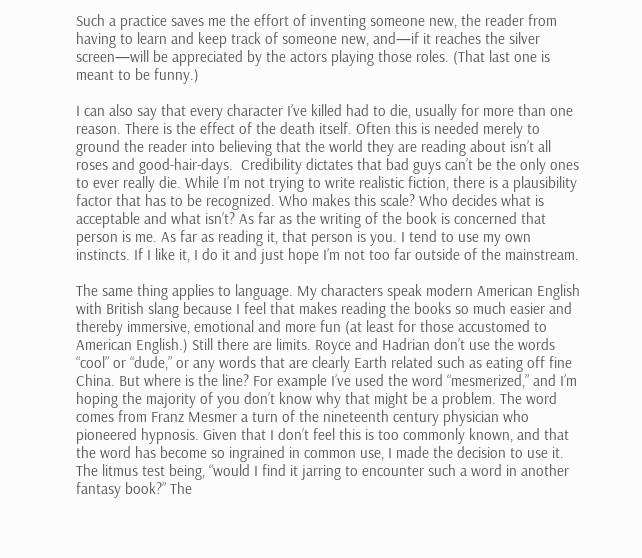Such a practice saves me the effort of inventing someone new, the reader from having to learn and keep track of someone new, and—if it reaches the silver screen—will be appreciated by the actors playing those roles. (That last one is meant to be funny.)

I can also say that every character I’ve killed had to die, usually for more than one reason. There is the effect of the death itself. Often this is needed merely to ground the reader into believing that the world they are reading about isn’t all roses and good-hair-days.  Credibility dictates that bad guys can’t be the only ones to ever really die. While I’m not trying to write realistic fiction, there is a plausibility factor that has to be recognized. Who makes this scale? Who decides what is acceptable and what isn’t? As far as the writing of the book is concerned that person is me. As far as reading it, that person is you. I tend to use my own instincts. If I like it, I do it and just hope I’m not too far outside of the mainstream.

The same thing applies to language. My characters speak modern American English with British slang because I feel that makes reading the books so much easier and thereby immersive, emotional and more fun (at least for those accustomed to American English.) Still there are limits. Royce and Hadrian don’t use the words “cool” or “dude,” or any words that are clearly Earth related such as eating off fine China. But where is the line? For example I’ve used the word “mesmerized,” and I’m hoping the majority of you don’t know why that might be a problem. The word comes from Franz Mesmer a turn of the nineteenth century physician who pioneered hypnosis. Given that I don’t feel this is too commonly known, and that the word has become so ingrained in common use, I made the decision to use it. The litmus test being, “would I find it jarring to encounter such a word in another fantasy book?” The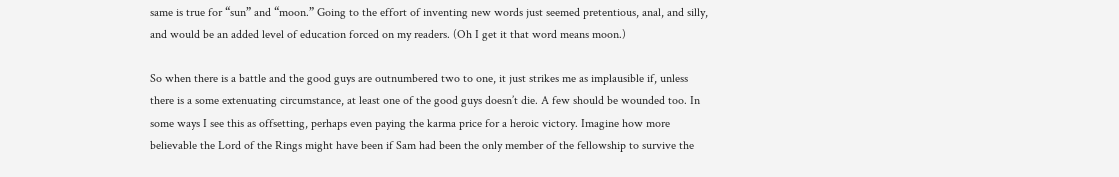same is true for “sun” and “moon.” Going to the effort of inventing new words just seemed pretentious, anal, and silly, and would be an added level of education forced on my readers. (Oh I get it that word means moon.)

So when there is a battle and the good guys are outnumbered two to one, it just strikes me as implausible if, unless there is a some extenuating circumstance, at least one of the good guys doesn’t die. A few should be wounded too. In some ways I see this as offsetting, perhaps even paying the karma price for a heroic victory. Imagine how more believable the Lord of the Rings might have been if Sam had been the only member of the fellowship to survive the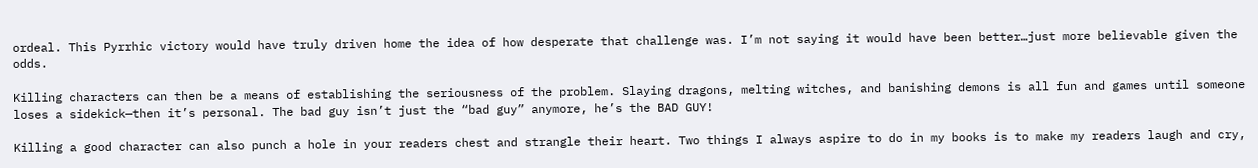ordeal. This Pyrrhic victory would have truly driven home the idea of how desperate that challenge was. I’m not saying it would have been better…just more believable given the odds.

Killing characters can then be a means of establishing the seriousness of the problem. Slaying dragons, melting witches, and banishing demons is all fun and games until someone loses a sidekick—then it’s personal. The bad guy isn’t just the “bad guy” anymore, he’s the BAD GUY!

Killing a good character can also punch a hole in your readers chest and strangle their heart. Two things I always aspire to do in my books is to make my readers laugh and cry,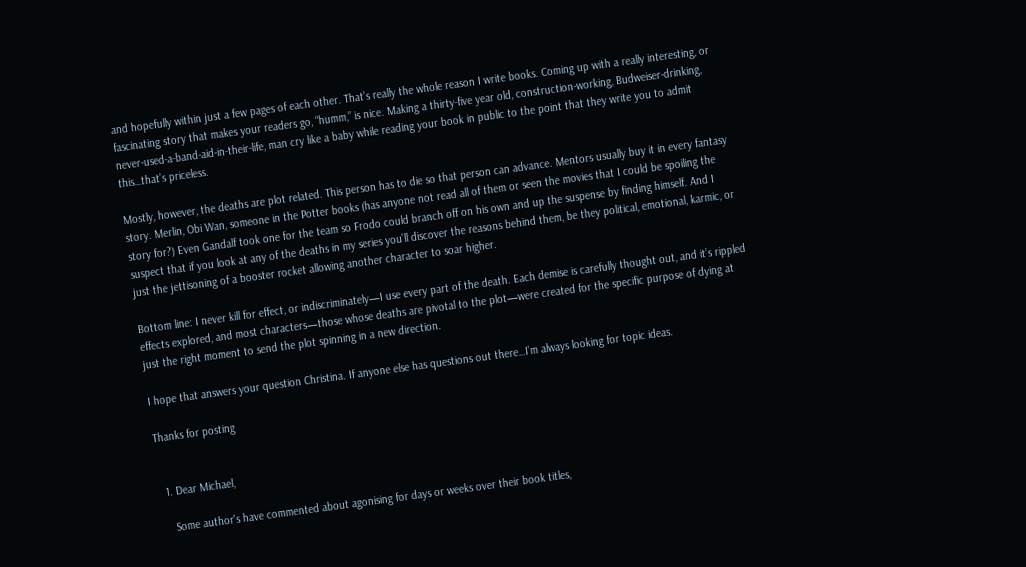and hopefully within just a few pages of each other. That’s really the whole reason I write books. Coming up with a really interesting, or fascinating story that makes your readers go, “humm,” is nice. Making a thirty-five year old, construction-working, Budweiser-drinking, never-used-a-band-aid-in-their-life, man cry like a baby while reading your book in public to the point that they write you to admit this…that’s priceless.

Mostly, however, the deaths are plot related. This person has to die so that person can advance. Mentors usually buy it in every fantasy story. Merlin, Obi Wan, someone in the Potter books (has anyone not read all of them or seen the movies that I could be spoiling the story for?) Even Gandalf took one for the team so Frodo could branch off on his own and up the suspense by finding himself. And I suspect that if you look at any of the deaths in my series you’ll discover the reasons behind them, be they political, emotional, karmic, or just the jettisoning of a booster rocket allowing another character to soar higher.

Bottom line: I never kill for effect, or indiscriminately—I use every part of the death. Each demise is carefully thought out, and it’s rippled effects explored, and most characters—those whose deaths are pivotal to the plot—were created for the specific purpose of dying at just the right moment to send the plot spinning in a new direction.

I hope that answers your question Christina. If anyone else has questions out there…I’m always looking for topic ideas.

Thanks for posting


  1. Dear Michael,

    Some author's have commented about agonising for days or weeks over their book titles,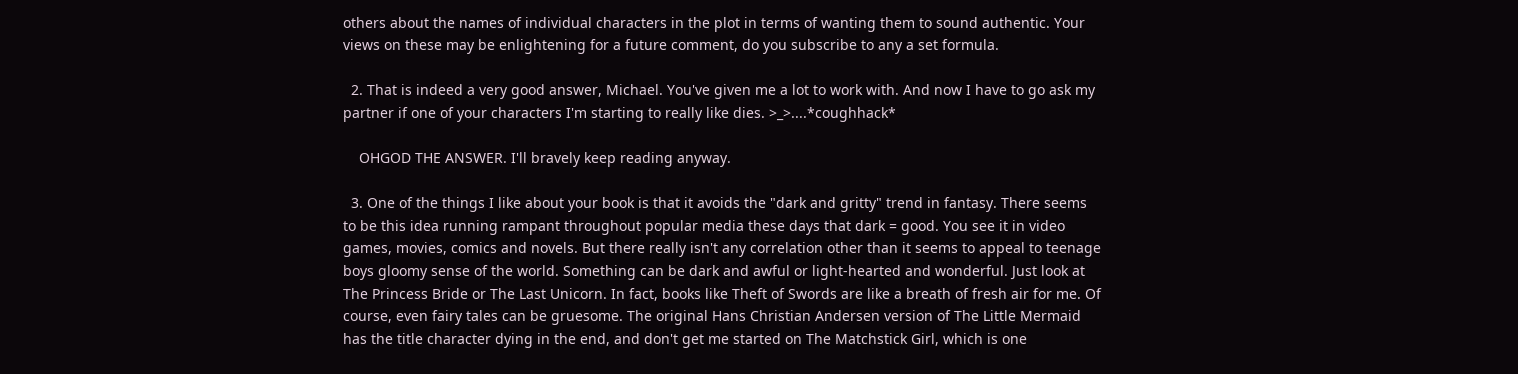others about the names of individual characters in the plot in terms of wanting them to sound authentic. Your views on these may be enlightening for a future comment, do you subscribe to any a set formula.

  2. That is indeed a very good answer, Michael. You've given me a lot to work with. And now I have to go ask my partner if one of your characters I'm starting to really like dies. >_>....*coughhack*

    OHGOD THE ANSWER. I'll bravely keep reading anyway.

  3. One of the things I like about your book is that it avoids the "dark and gritty" trend in fantasy. There seems to be this idea running rampant throughout popular media these days that dark = good. You see it in video games, movies, comics and novels. But there really isn't any correlation other than it seems to appeal to teenage boys gloomy sense of the world. Something can be dark and awful or light-hearted and wonderful. Just look at The Princess Bride or The Last Unicorn. In fact, books like Theft of Swords are like a breath of fresh air for me. Of course, even fairy tales can be gruesome. The original Hans Christian Andersen version of The Little Mermaid has the title character dying in the end, and don't get me started on The Matchstick Girl, which is one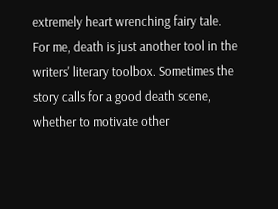extremely heart wrenching fairy tale. For me, death is just another tool in the writers' literary toolbox. Sometimes the story calls for a good death scene, whether to motivate other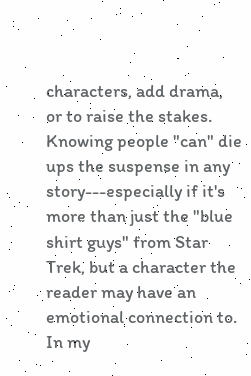characters, add drama, or to raise the stakes. Knowing people "can" die ups the suspense in any story---especially if it's more than just the "blue shirt guys" from Star Trek, but a character the reader may have an emotional connection to. In my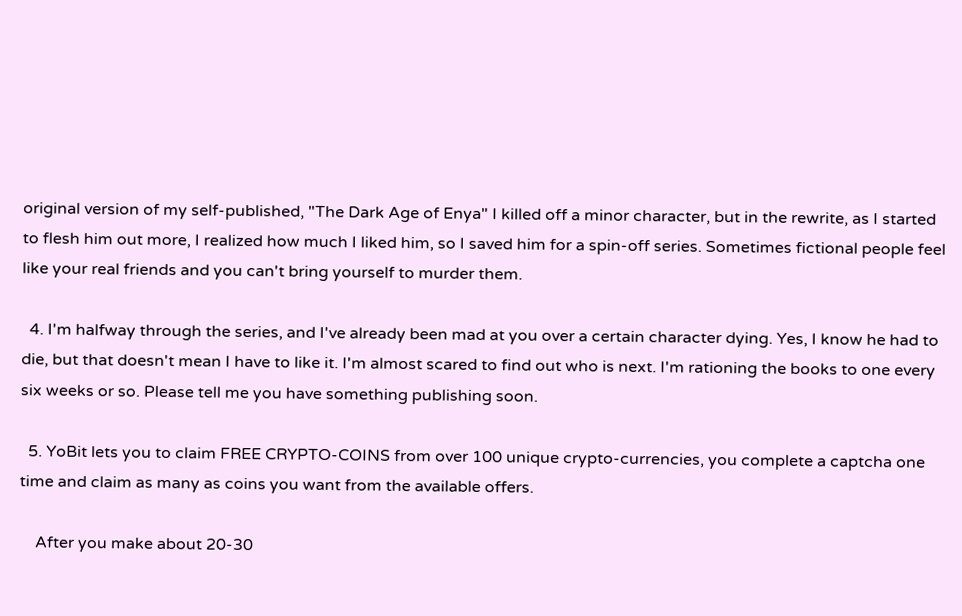original version of my self-published, "The Dark Age of Enya" I killed off a minor character, but in the rewrite, as I started to flesh him out more, I realized how much I liked him, so I saved him for a spin-off series. Sometimes fictional people feel like your real friends and you can't bring yourself to murder them.

  4. I'm halfway through the series, and I've already been mad at you over a certain character dying. Yes, I know he had to die, but that doesn't mean I have to like it. I'm almost scared to find out who is next. I'm rationing the books to one every six weeks or so. Please tell me you have something publishing soon.

  5. YoBit lets you to claim FREE CRYPTO-COINS from over 100 unique crypto-currencies, you complete a captcha one time and claim as many as coins you want from the available offers.

    After you make about 20-30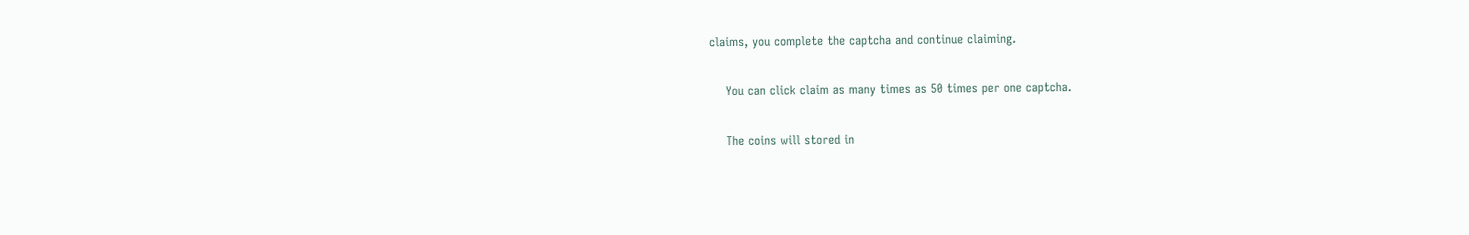claims, you complete the captcha and continue claiming.

    You can click claim as many times as 50 times per one captcha.

    The coins will stored in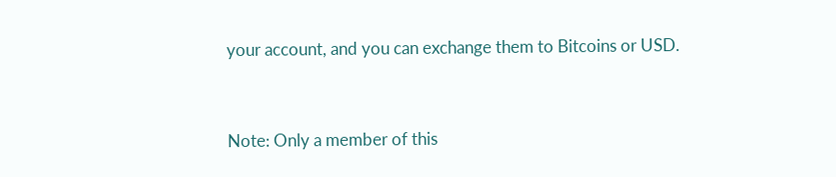your account, and you can exchange them to Bitcoins or USD.


Note: Only a member of this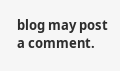blog may post a comment.